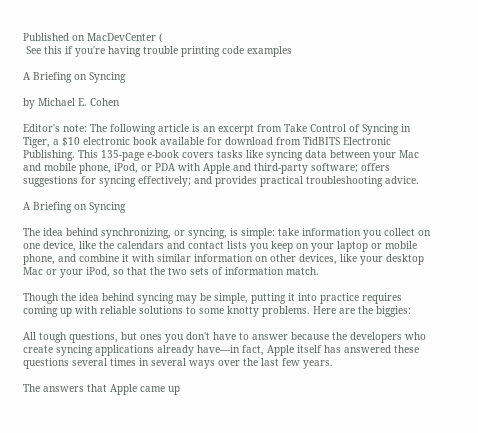Published on MacDevCenter (
 See this if you're having trouble printing code examples

A Briefing on Syncing

by Michael E. Cohen

Editor's note: The following article is an excerpt from Take Control of Syncing in Tiger, a $10 electronic book available for download from TidBITS Electronic Publishing. This 135-page e-book covers tasks like syncing data between your Mac and mobile phone, iPod, or PDA with Apple and third-party software; offers suggestions for syncing effectively; and provides practical troubleshooting advice.

A Briefing on Syncing

The idea behind synchronizing, or syncing, is simple: take information you collect on one device, like the calendars and contact lists you keep on your laptop or mobile phone, and combine it with similar information on other devices, like your desktop Mac or your iPod, so that the two sets of information match.

Though the idea behind syncing may be simple, putting it into practice requires coming up with reliable solutions to some knotty problems. Here are the biggies:

All tough questions, but ones you don't have to answer because the developers who create syncing applications already have—in fact, Apple itself has answered these questions several times in several ways over the last few years.

The answers that Apple came up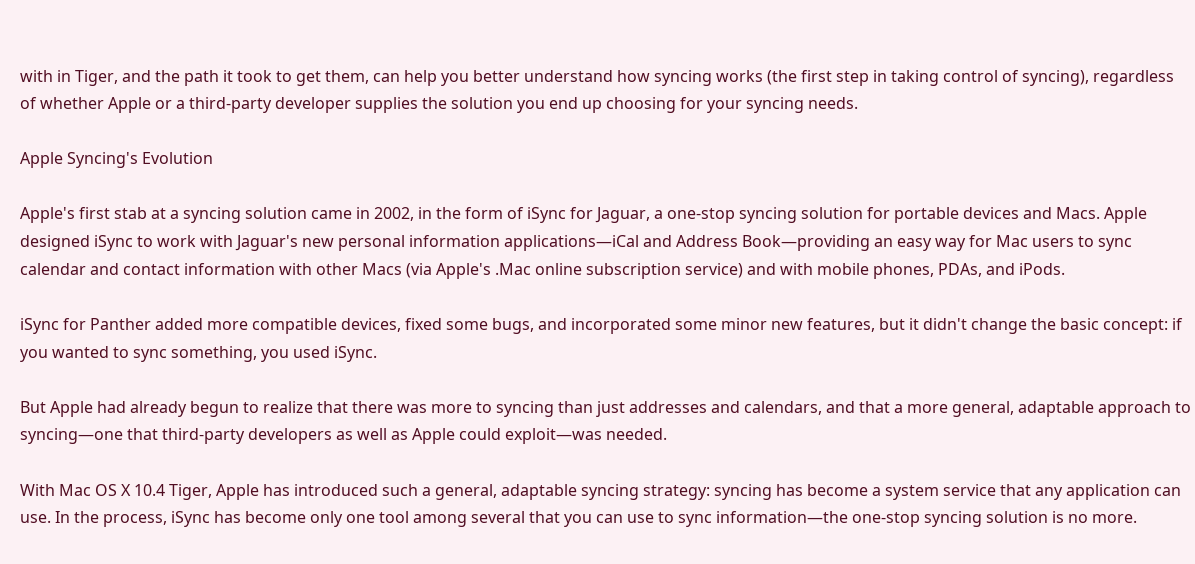with in Tiger, and the path it took to get them, can help you better understand how syncing works (the first step in taking control of syncing), regardless of whether Apple or a third-party developer supplies the solution you end up choosing for your syncing needs.

Apple Syncing's Evolution

Apple's first stab at a syncing solution came in 2002, in the form of iSync for Jaguar, a one-stop syncing solution for portable devices and Macs. Apple designed iSync to work with Jaguar's new personal information applications—iCal and Address Book—providing an easy way for Mac users to sync calendar and contact information with other Macs (via Apple's .Mac online subscription service) and with mobile phones, PDAs, and iPods.

iSync for Panther added more compatible devices, fixed some bugs, and incorporated some minor new features, but it didn't change the basic concept: if you wanted to sync something, you used iSync.

But Apple had already begun to realize that there was more to syncing than just addresses and calendars, and that a more general, adaptable approach to syncing—one that third-party developers as well as Apple could exploit—was needed.

With Mac OS X 10.4 Tiger, Apple has introduced such a general, adaptable syncing strategy: syncing has become a system service that any application can use. In the process, iSync has become only one tool among several that you can use to sync information—the one-stop syncing solution is no more.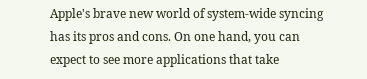Apple's brave new world of system-wide syncing has its pros and cons. On one hand, you can expect to see more applications that take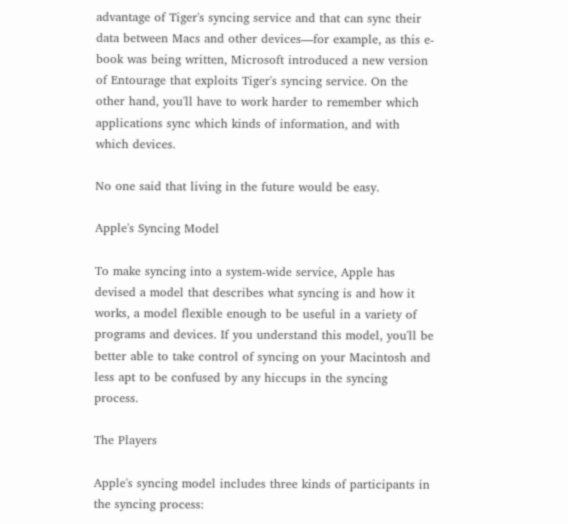advantage of Tiger's syncing service and that can sync their data between Macs and other devices—for example, as this e-book was being written, Microsoft introduced a new version of Entourage that exploits Tiger's syncing service. On the other hand, you'll have to work harder to remember which applications sync which kinds of information, and with which devices.

No one said that living in the future would be easy.

Apple's Syncing Model

To make syncing into a system-wide service, Apple has devised a model that describes what syncing is and how it works, a model flexible enough to be useful in a variety of programs and devices. If you understand this model, you'll be better able to take control of syncing on your Macintosh and less apt to be confused by any hiccups in the syncing process.

The Players

Apple's syncing model includes three kinds of participants in the syncing process: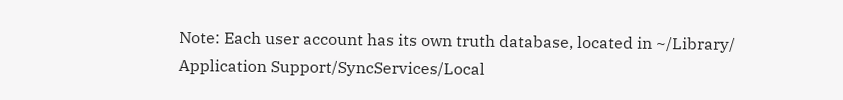Note: Each user account has its own truth database, located in ~/Library/
Application Support/SyncServices/Local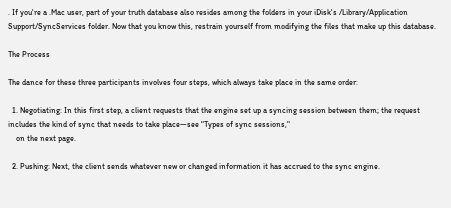. If you're a .Mac user, part of your truth database also resides among the folders in your iDisk's /Library/Application Support/SyncServices folder. Now that you know this, restrain yourself from modifying the files that make up this database.

The Process

The dance for these three participants involves four steps, which always take place in the same order:

  1. Negotiating: In this first step, a client requests that the engine set up a syncing session between them; the request includes the kind of sync that needs to take place—see "Types of sync sessions,"
    on the next page.

  2. Pushing: Next, the client sends whatever new or changed information it has accrued to the sync engine.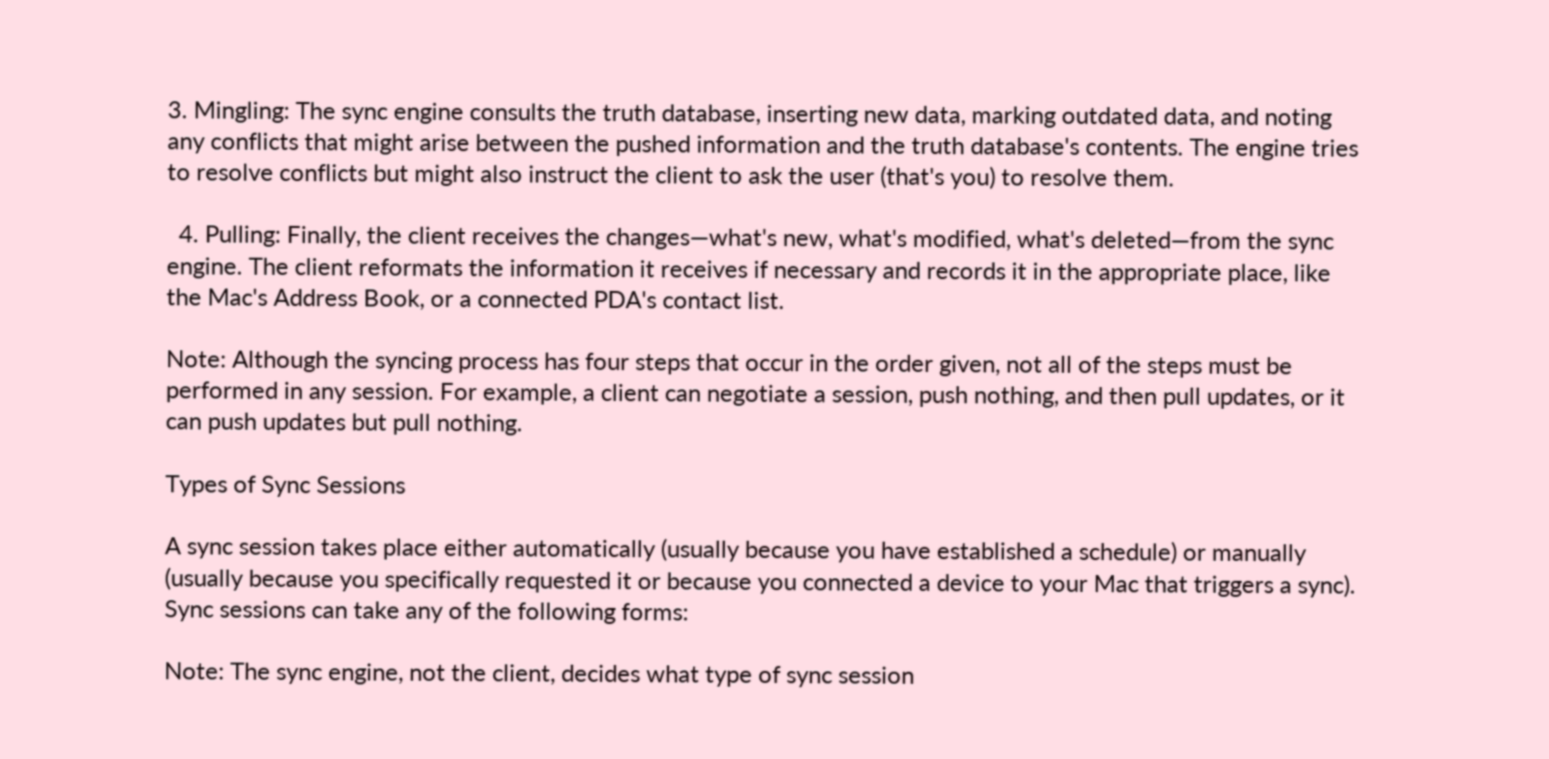3. Mingling: The sync engine consults the truth database, inserting new data, marking outdated data, and noting any conflicts that might arise between the pushed information and the truth database's contents. The engine tries to resolve conflicts but might also instruct the client to ask the user (that's you) to resolve them.

  4. Pulling: Finally, the client receives the changes—what's new, what's modified, what's deleted—from the sync engine. The client reformats the information it receives if necessary and records it in the appropriate place, like the Mac's Address Book, or a connected PDA's contact list.

Note: Although the syncing process has four steps that occur in the order given, not all of the steps must be performed in any session. For example, a client can negotiate a session, push nothing, and then pull updates, or it can push updates but pull nothing.

Types of Sync Sessions

A sync session takes place either automatically (usually because you have established a schedule) or manually (usually because you specifically requested it or because you connected a device to your Mac that triggers a sync). Sync sessions can take any of the following forms:

Note: The sync engine, not the client, decides what type of sync session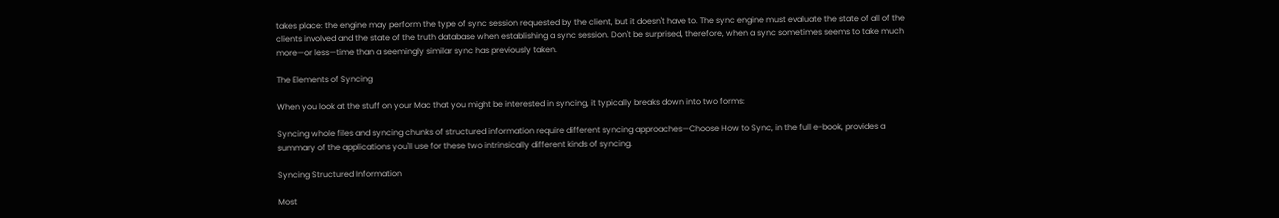takes place: the engine may perform the type of sync session requested by the client, but it doesn't have to. The sync engine must evaluate the state of all of the clients involved and the state of the truth database when establishing a sync session. Don't be surprised, therefore, when a sync sometimes seems to take much more—or less—time than a seemingly similar sync has previously taken.

The Elements of Syncing

When you look at the stuff on your Mac that you might be interested in syncing, it typically breaks down into two forms:

Syncing whole files and syncing chunks of structured information require different syncing approaches—Choose How to Sync, in the full e-book, provides a summary of the applications you'll use for these two intrinsically different kinds of syncing.

Syncing Structured Information

Most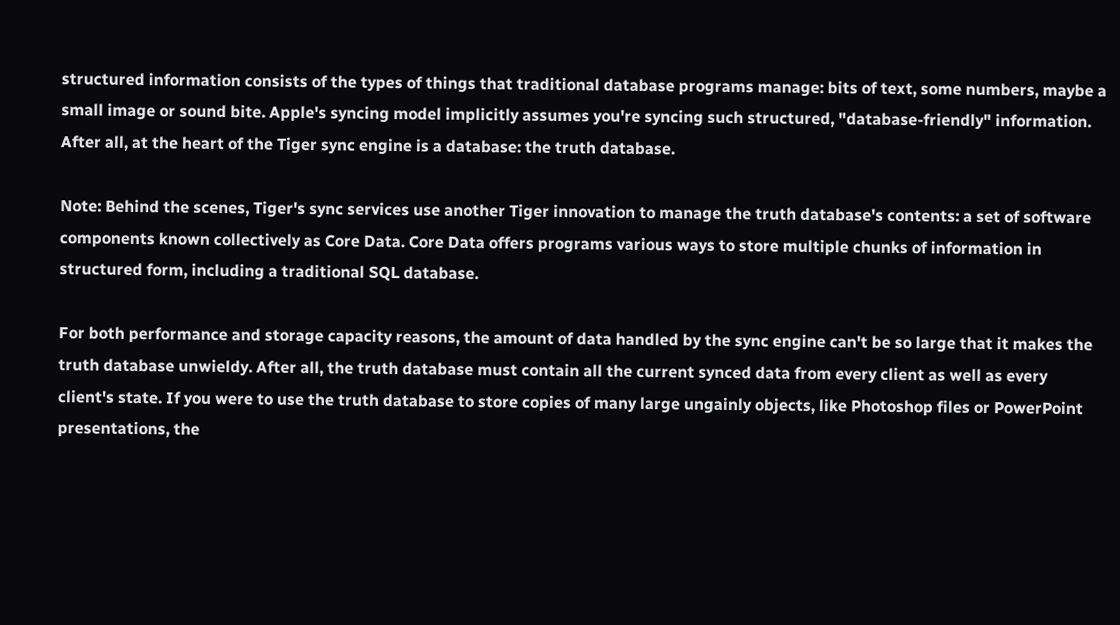structured information consists of the types of things that traditional database programs manage: bits of text, some numbers, maybe a small image or sound bite. Apple's syncing model implicitly assumes you're syncing such structured, "database-friendly" information. After all, at the heart of the Tiger sync engine is a database: the truth database.

Note: Behind the scenes, Tiger's sync services use another Tiger innovation to manage the truth database's contents: a set of software components known collectively as Core Data. Core Data offers programs various ways to store multiple chunks of information in structured form, including a traditional SQL database.

For both performance and storage capacity reasons, the amount of data handled by the sync engine can't be so large that it makes the truth database unwieldy. After all, the truth database must contain all the current synced data from every client as well as every client's state. If you were to use the truth database to store copies of many large ungainly objects, like Photoshop files or PowerPoint presentations, the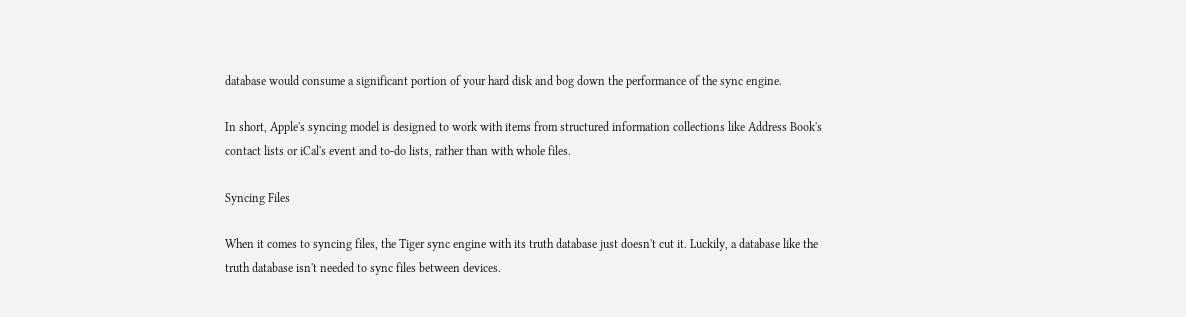database would consume a significant portion of your hard disk and bog down the performance of the sync engine.

In short, Apple's syncing model is designed to work with items from structured information collections like Address Book's contact lists or iCal's event and to-do lists, rather than with whole files.

Syncing Files

When it comes to syncing files, the Tiger sync engine with its truth database just doesn't cut it. Luckily, a database like the truth database isn't needed to sync files between devices.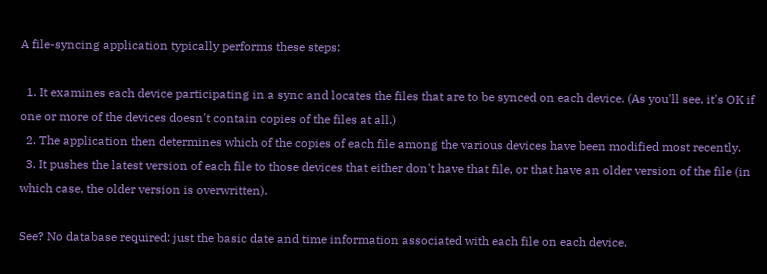A file-syncing application typically performs these steps:

  1. It examines each device participating in a sync and locates the files that are to be synced on each device. (As you'll see, it's OK if one or more of the devices doesn't contain copies of the files at all.)
  2. The application then determines which of the copies of each file among the various devices have been modified most recently.
  3. It pushes the latest version of each file to those devices that either don't have that file, or that have an older version of the file (in which case, the older version is overwritten).

See? No database required: just the basic date and time information associated with each file on each device.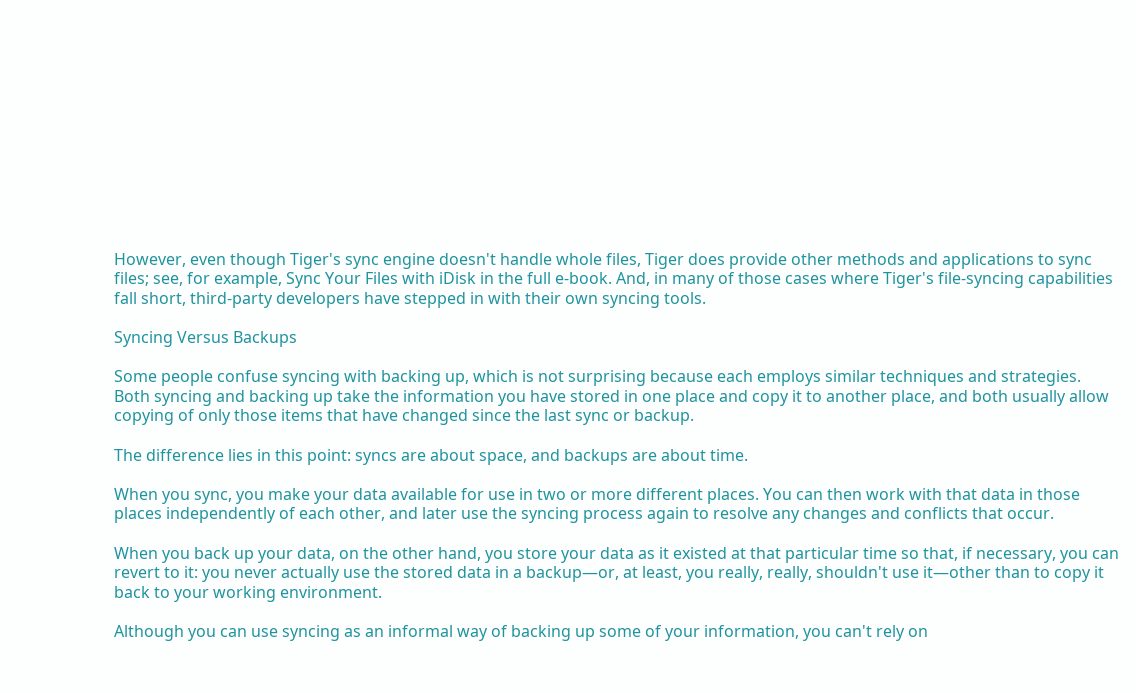However, even though Tiger's sync engine doesn't handle whole files, Tiger does provide other methods and applications to sync files; see, for example, Sync Your Files with iDisk in the full e-book. And, in many of those cases where Tiger's file-syncing capabilities fall short, third-party developers have stepped in with their own syncing tools.

Syncing Versus Backups

Some people confuse syncing with backing up, which is not surprising because each employs similar techniques and strategies. Both syncing and backing up take the information you have stored in one place and copy it to another place, and both usually allow copying of only those items that have changed since the last sync or backup.

The difference lies in this point: syncs are about space, and backups are about time.

When you sync, you make your data available for use in two or more different places. You can then work with that data in those places independently of each other, and later use the syncing process again to resolve any changes and conflicts that occur.

When you back up your data, on the other hand, you store your data as it existed at that particular time so that, if necessary, you can revert to it: you never actually use the stored data in a backup—or, at least, you really, really, shouldn't use it—other than to copy it back to your working environment.

Although you can use syncing as an informal way of backing up some of your information, you can't rely on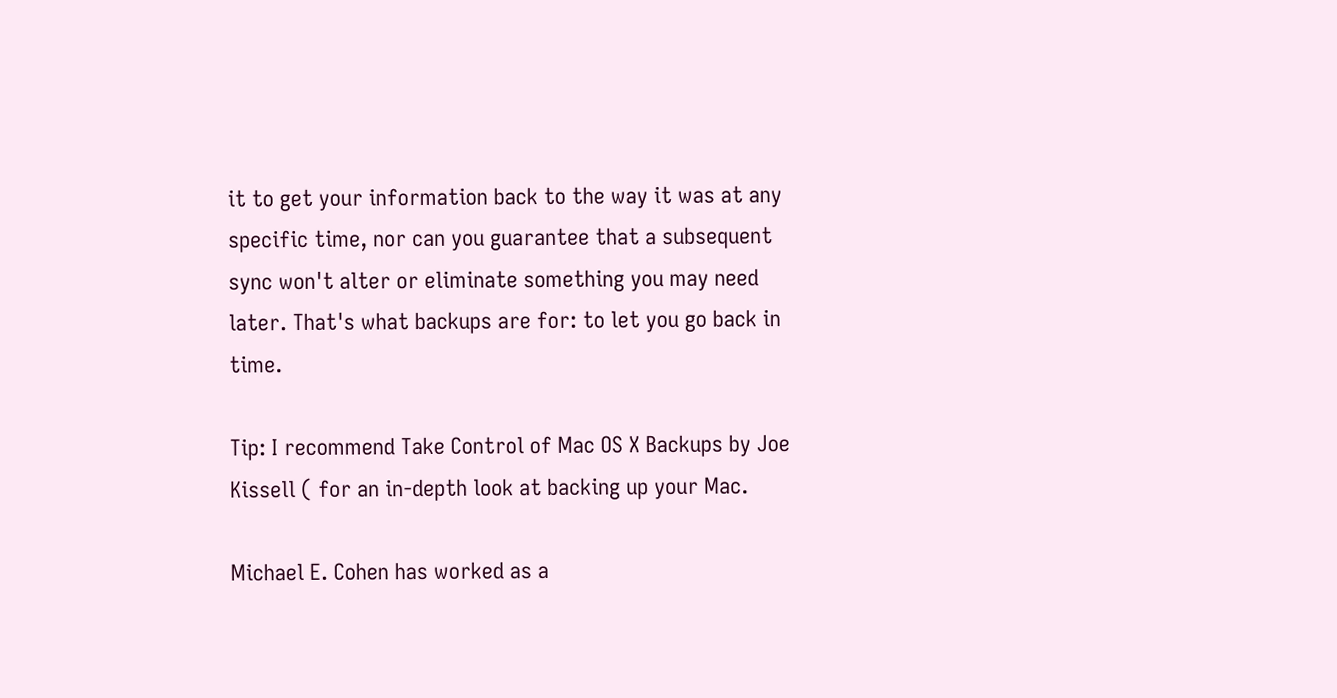it to get your information back to the way it was at any specific time, nor can you guarantee that a subsequent sync won't alter or eliminate something you may need later. That's what backups are for: to let you go back in time.

Tip: I recommend Take Control of Mac OS X Backups by Joe Kissell ( for an in-depth look at backing up your Mac.

Michael E. Cohen has worked as a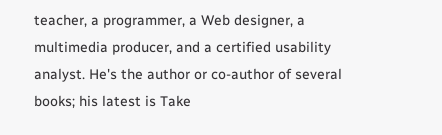teacher, a programmer, a Web designer, a multimedia producer, and a certified usability analyst. He's the author or co-author of several books; his latest is Take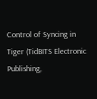Control of Syncing in Tiger (TidBITS Electronic Publishing,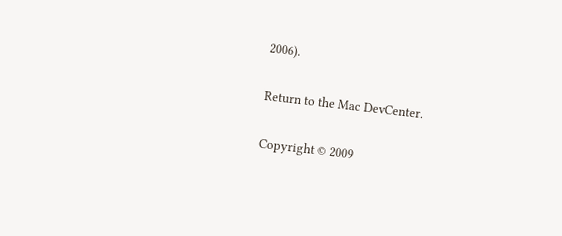2006).

Return to the Mac DevCenter.

Copyright © 2009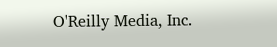O'Reilly Media, Inc.